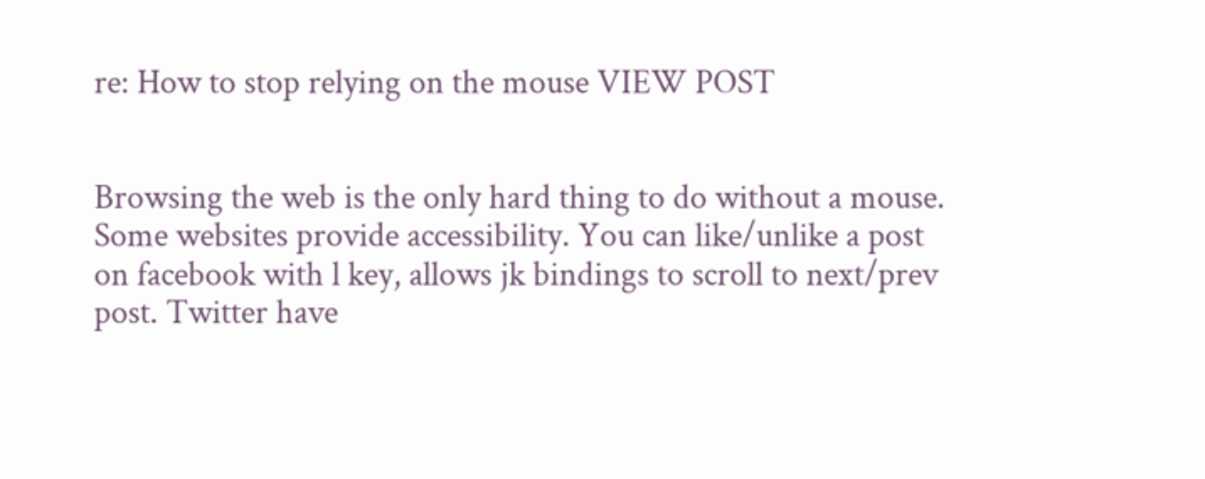re: How to stop relying on the mouse VIEW POST


Browsing the web is the only hard thing to do without a mouse. Some websites provide accessibility. You can like/unlike a post on facebook with l key, allows jk bindings to scroll to next/prev post. Twitter have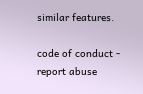similar features.

code of conduct - report abuse